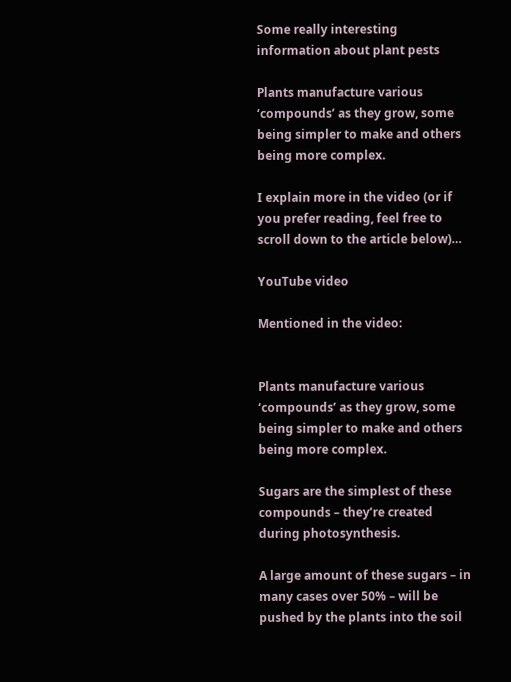Some really interesting information about plant pests

Plants manufacture various ‘compounds’ as they grow, some being simpler to make and others being more complex.

I explain more in the video (or if you prefer reading, feel free to scroll down to the article below)…

YouTube video

Mentioned in the video:


Plants manufacture various ‘compounds’ as they grow, some being simpler to make and others being more complex.

Sugars are the simplest of these compounds – they’re created during photosynthesis.

A large amount of these sugars – in many cases over 50% – will be pushed by the plants into the soil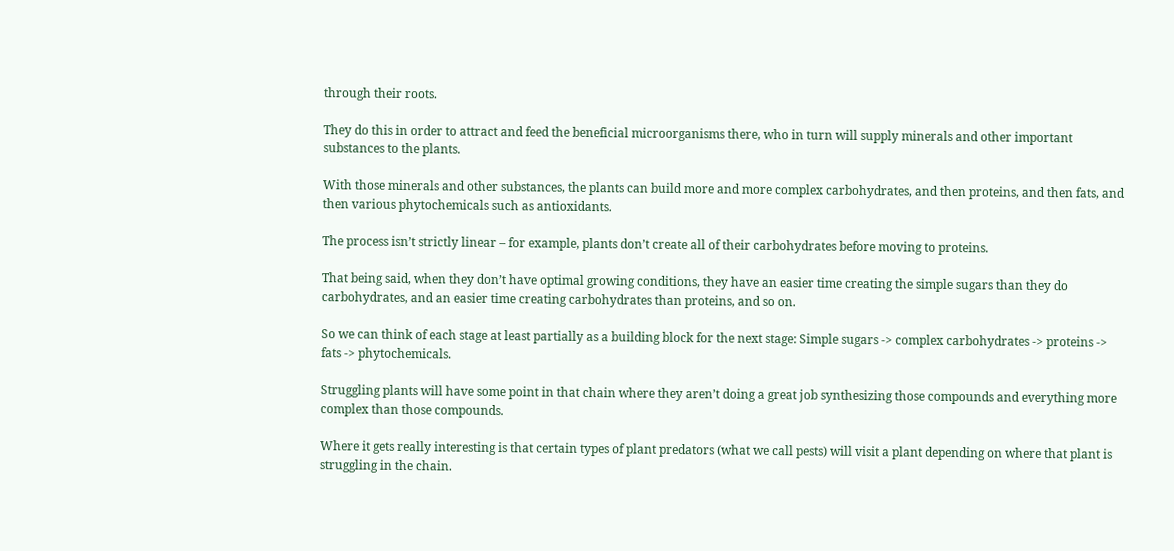through their roots.

They do this in order to attract and feed the beneficial microorganisms there, who in turn will supply minerals and other important substances to the plants.

With those minerals and other substances, the plants can build more and more complex carbohydrates, and then proteins, and then fats, and then various phytochemicals such as antioxidants.

The process isn’t strictly linear – for example, plants don’t create all of their carbohydrates before moving to proteins.

That being said, when they don’t have optimal growing conditions, they have an easier time creating the simple sugars than they do carbohydrates, and an easier time creating carbohydrates than proteins, and so on.

So we can think of each stage at least partially as a building block for the next stage: Simple sugars -> complex carbohydrates -> proteins -> fats -> phytochemicals.

Struggling plants will have some point in that chain where they aren’t doing a great job synthesizing those compounds and everything more complex than those compounds.

Where it gets really interesting is that certain types of plant predators (what we call pests) will visit a plant depending on where that plant is struggling in the chain.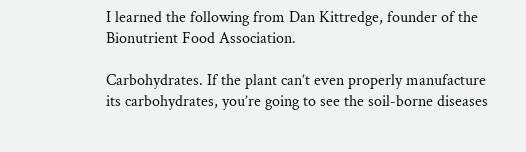I learned the following from Dan Kittredge, founder of the Bionutrient Food Association.

Carbohydrates. If the plant can’t even properly manufacture its carbohydrates, you’re going to see the soil-borne diseases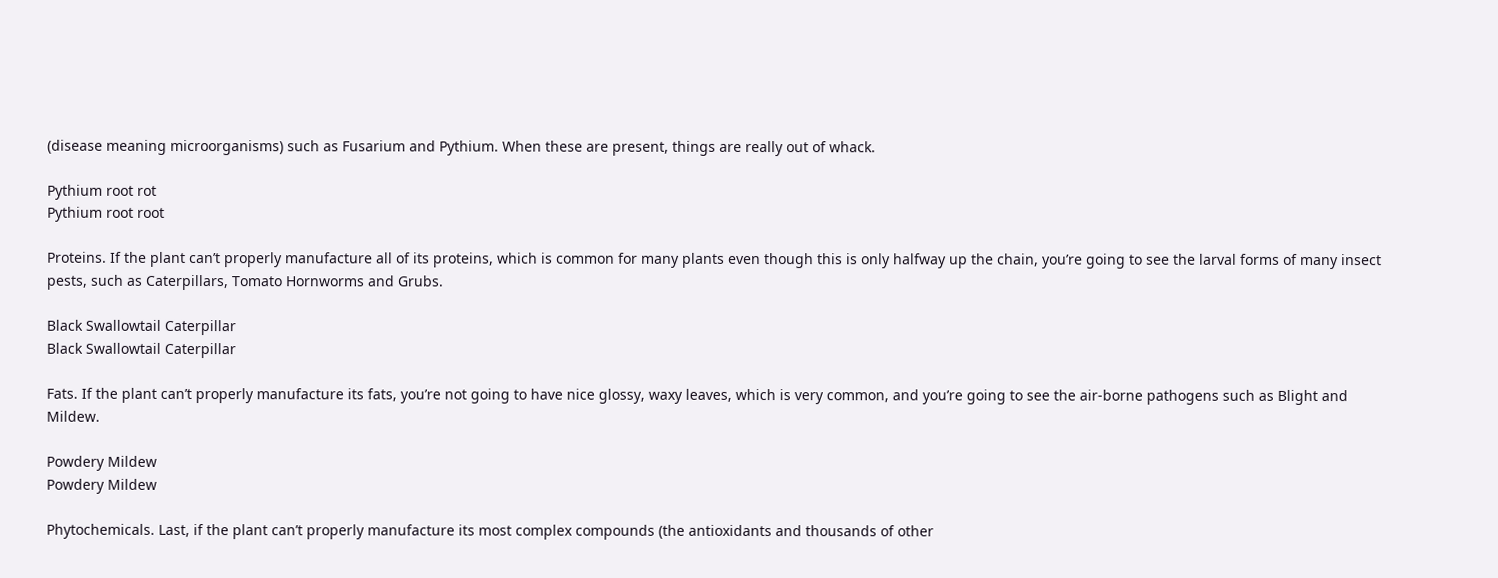(disease meaning microorganisms) such as Fusarium and Pythium. When these are present, things are really out of whack.

Pythium root rot
Pythium root root

Proteins. If the plant can’t properly manufacture all of its proteins, which is common for many plants even though this is only halfway up the chain, you’re going to see the larval forms of many insect pests, such as Caterpillars, Tomato Hornworms and Grubs.

Black Swallowtail Caterpillar
Black Swallowtail Caterpillar

Fats. If the plant can’t properly manufacture its fats, you’re not going to have nice glossy, waxy leaves, which is very common, and you’re going to see the air-borne pathogens such as Blight and Mildew.

Powdery Mildew
Powdery Mildew

Phytochemicals. Last, if the plant can’t properly manufacture its most complex compounds (the antioxidants and thousands of other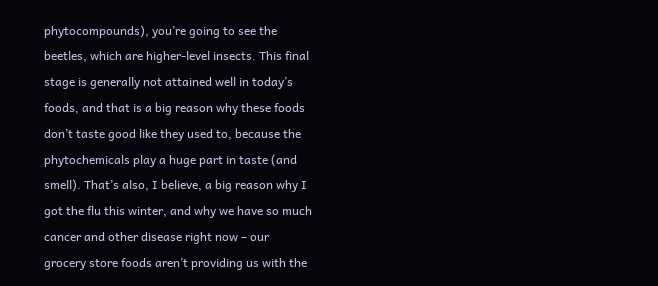phytocompounds), you’re going to see the beetles, which are higher-level insects. This final stage is generally not attained well in today’s foods, and that is a big reason why these foods don’t taste good like they used to, because the phytochemicals play a huge part in taste (and smell). That’s also, I believe, a big reason why I got the flu this winter, and why we have so much cancer and other disease right now – our grocery store foods aren’t providing us with the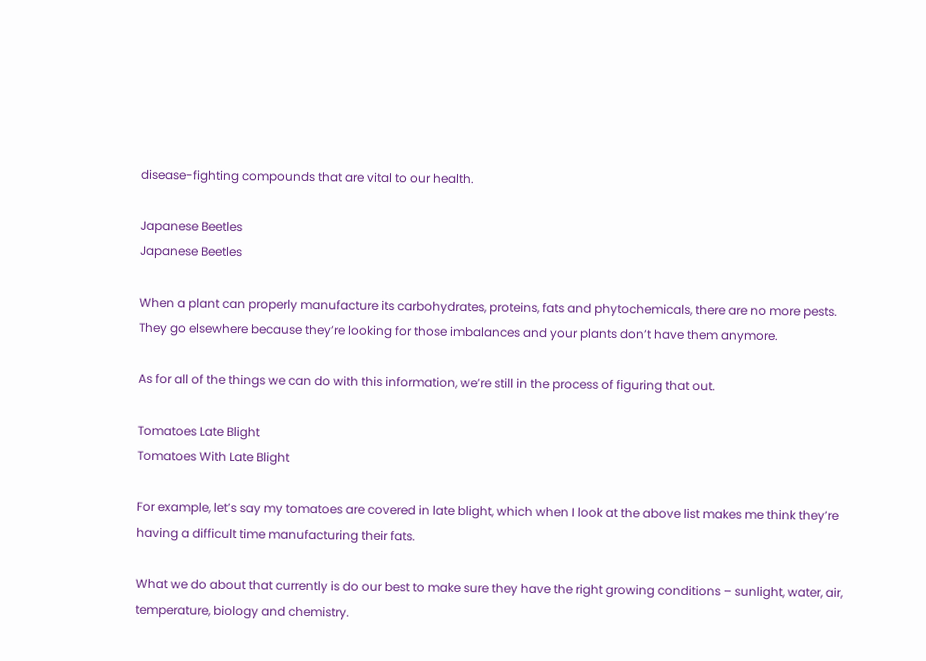disease-fighting compounds that are vital to our health.

Japanese Beetles
Japanese Beetles

When a plant can properly manufacture its carbohydrates, proteins, fats and phytochemicals, there are no more pests. They go elsewhere because they’re looking for those imbalances and your plants don’t have them anymore.

As for all of the things we can do with this information, we’re still in the process of figuring that out.

Tomatoes Late Blight
Tomatoes With Late Blight

For example, let’s say my tomatoes are covered in late blight, which when I look at the above list makes me think they’re having a difficult time manufacturing their fats.

What we do about that currently is do our best to make sure they have the right growing conditions – sunlight, water, air, temperature, biology and chemistry.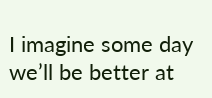I imagine some day we’ll be better at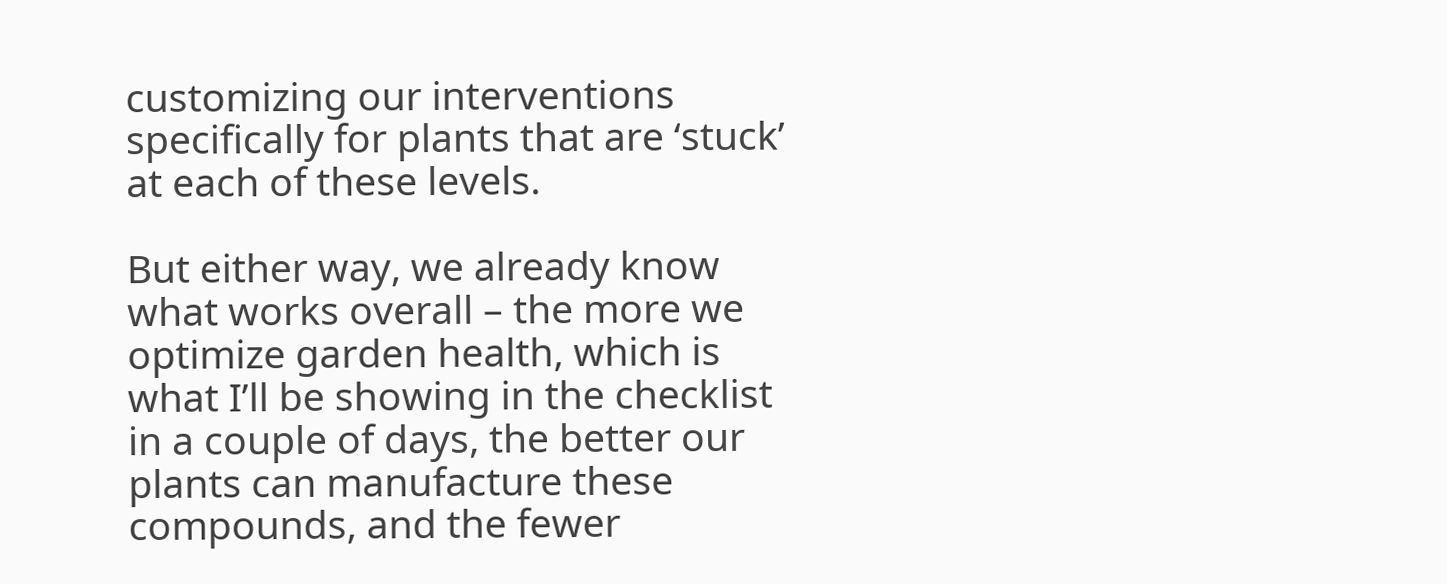customizing our interventions specifically for plants that are ‘stuck’ at each of these levels.

But either way, we already know what works overall – the more we optimize garden health, which is what I’ll be showing in the checklist in a couple of days, the better our plants can manufacture these compounds, and the fewer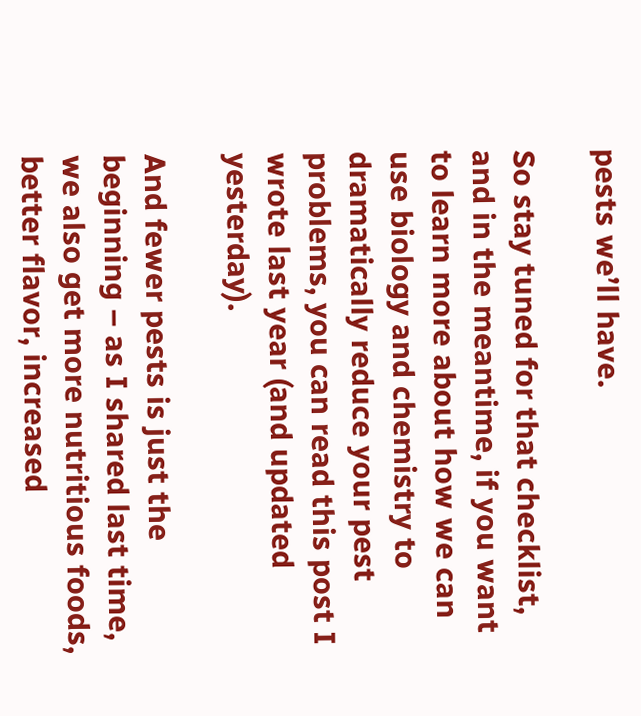pests we’ll have.

So stay tuned for that checklist, and in the meantime, if you want to learn more about how we can use biology and chemistry to dramatically reduce your pest problems, you can read this post I wrote last year (and updated yesterday).

And fewer pests is just the beginning – as I shared last time, we also get more nutritious foods, better flavor, increased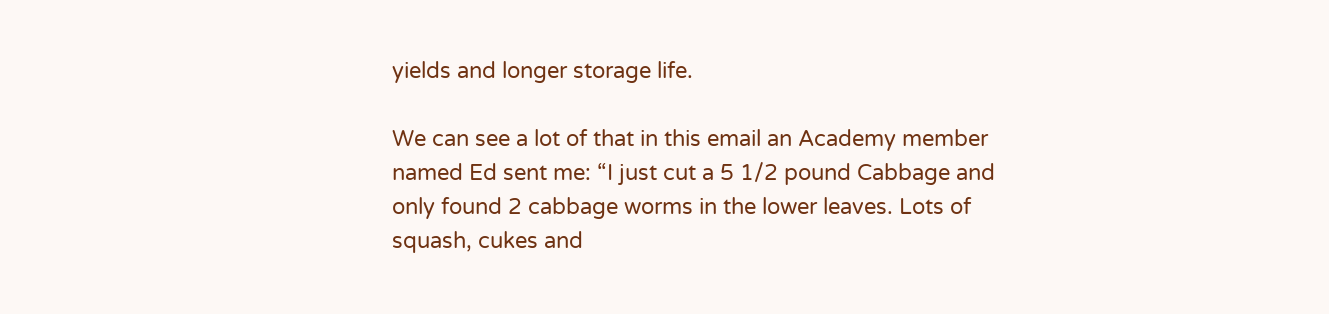yields and longer storage life.

We can see a lot of that in this email an Academy member named Ed sent me: “I just cut a 5 1/2 pound Cabbage and only found 2 cabbage worms in the lower leaves. Lots of squash, cukes and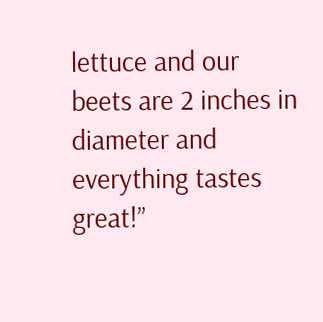lettuce and our beets are 2 inches in diameter and everything tastes great!”